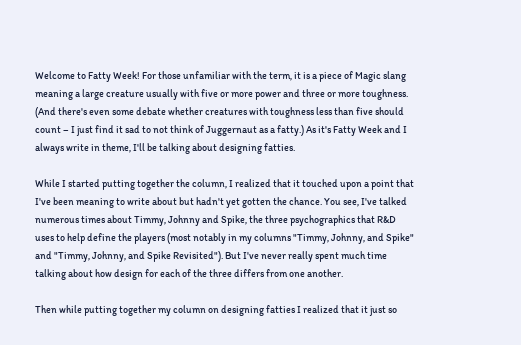Welcome to Fatty Week! For those unfamiliar with the term, it is a piece of Magic slang meaning a large creature usually with five or more power and three or more toughness. (And there's even some debate whether creatures with toughness less than five should count – I just find it sad to not think of Juggernaut as a fatty.) As it's Fatty Week and I always write in theme, I'll be talking about designing fatties.

While I started putting together the column, I realized that it touched upon a point that I've been meaning to write about but hadn't yet gotten the chance. You see, I've talked numerous times about Timmy, Johnny and Spike, the three psychographics that R&D uses to help define the players (most notably in my columns "Timmy, Johnny, and Spike" and "Timmy, Johnny, and Spike Revisited"). But I've never really spent much time talking about how design for each of the three differs from one another.

Then while putting together my column on designing fatties I realized that it just so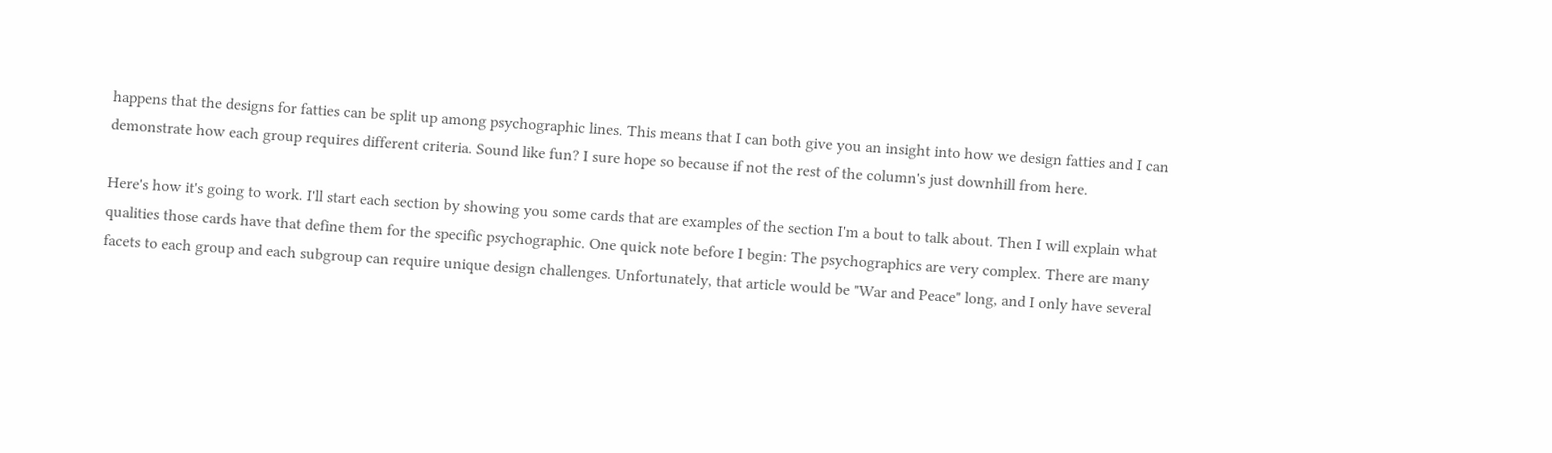happens that the designs for fatties can be split up among psychographic lines. This means that I can both give you an insight into how we design fatties and I can demonstrate how each group requires different criteria. Sound like fun? I sure hope so because if not the rest of the column's just downhill from here.

Here's how it's going to work. I'll start each section by showing you some cards that are examples of the section I'm a bout to talk about. Then I will explain what qualities those cards have that define them for the specific psychographic. One quick note before I begin: The psychographics are very complex. There are many facets to each group and each subgroup can require unique design challenges. Unfortunately, that article would be "War and Peace" long, and I only have several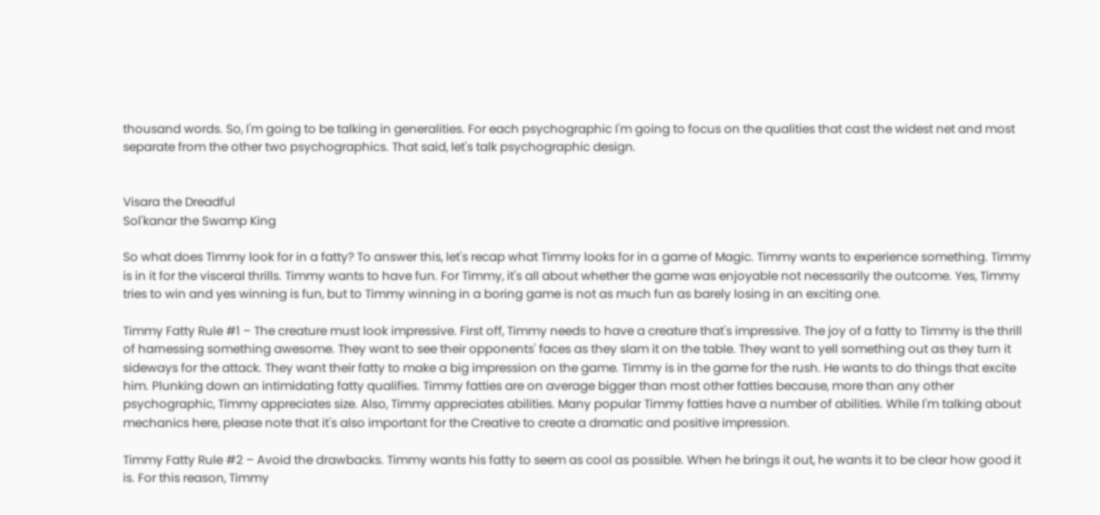thousand words. So, I'm going to be talking in generalities. For each psychographic I'm going to focus on the qualities that cast the widest net and most separate from the other two psychographics. That said, let's talk psychographic design.


Visara the Dreadful
Sol'kanar the Swamp King

So what does Timmy look for in a fatty? To answer this, let's recap what Timmy looks for in a game of Magic. Timmy wants to experience something. Timmy is in it for the visceral thrills. Timmy wants to have fun. For Timmy, it's all about whether the game was enjoyable not necessarily the outcome. Yes, Timmy tries to win and yes winning is fun, but to Timmy winning in a boring game is not as much fun as barely losing in an exciting one.

Timmy Fatty Rule #1 – The creature must look impressive. First off, Timmy needs to have a creature that's impressive. The joy of a fatty to Timmy is the thrill of harnessing something awesome. They want to see their opponents' faces as they slam it on the table. They want to yell something out as they turn it sideways for the attack. They want their fatty to make a big impression on the game. Timmy is in the game for the rush. He wants to do things that excite him. Plunking down an intimidating fatty qualifies. Timmy fatties are on average bigger than most other fatties because, more than any other psychographic, Timmy appreciates size. Also, Timmy appreciates abilities. Many popular Timmy fatties have a number of abilities. While I'm talking about mechanics here, please note that it's also important for the Creative to create a dramatic and positive impression.

Timmy Fatty Rule #2 – Avoid the drawbacks. Timmy wants his fatty to seem as cool as possible. When he brings it out, he wants it to be clear how good it is. For this reason, Timmy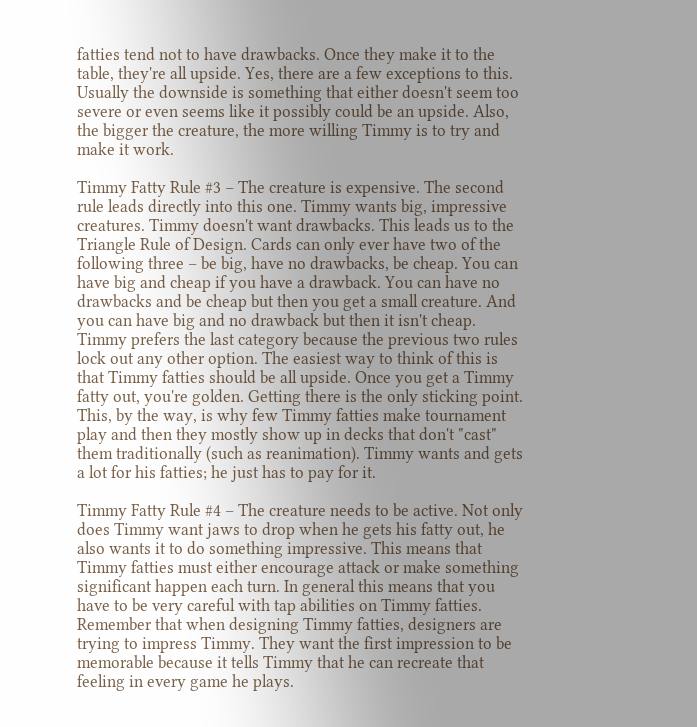fatties tend not to have drawbacks. Once they make it to the table, they're all upside. Yes, there are a few exceptions to this. Usually the downside is something that either doesn't seem too severe or even seems like it possibly could be an upside. Also, the bigger the creature, the more willing Timmy is to try and make it work.

Timmy Fatty Rule #3 – The creature is expensive. The second rule leads directly into this one. Timmy wants big, impressive creatures. Timmy doesn't want drawbacks. This leads us to the Triangle Rule of Design. Cards can only ever have two of the following three – be big, have no drawbacks, be cheap. You can have big and cheap if you have a drawback. You can have no drawbacks and be cheap but then you get a small creature. And you can have big and no drawback but then it isn't cheap. Timmy prefers the last category because the previous two rules lock out any other option. The easiest way to think of this is that Timmy fatties should be all upside. Once you get a Timmy fatty out, you're golden. Getting there is the only sticking point. This, by the way, is why few Timmy fatties make tournament play and then they mostly show up in decks that don't "cast" them traditionally (such as reanimation). Timmy wants and gets a lot for his fatties; he just has to pay for it.

Timmy Fatty Rule #4 – The creature needs to be active. Not only does Timmy want jaws to drop when he gets his fatty out, he also wants it to do something impressive. This means that Timmy fatties must either encourage attack or make something significant happen each turn. In general this means that you have to be very careful with tap abilities on Timmy fatties. Remember that when designing Timmy fatties, designers are trying to impress Timmy. They want the first impression to be memorable because it tells Timmy that he can recreate that feeling in every game he plays.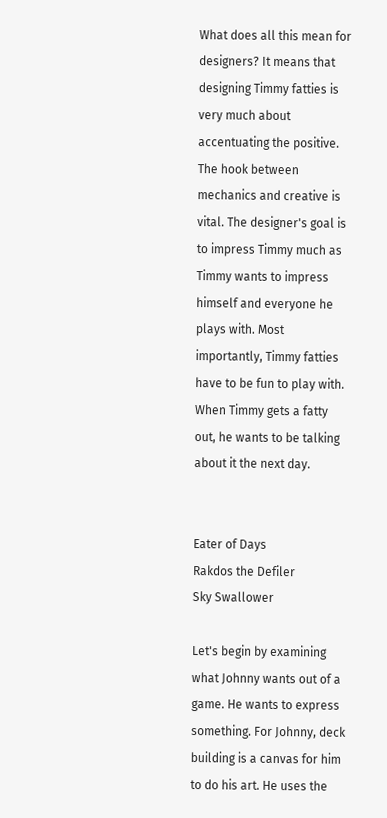What does all this mean for designers? It means that designing Timmy fatties is very much about accentuating the positive. The hook between mechanics and creative is vital. The designer's goal is to impress Timmy much as Timmy wants to impress himself and everyone he plays with. Most importantly, Timmy fatties have to be fun to play with. When Timmy gets a fatty out, he wants to be talking about it the next day.


Eater of Days
Rakdos the Defiler
Sky Swallower

Let's begin by examining what Johnny wants out of a game. He wants to express something. For Johnny, deck building is a canvas for him to do his art. He uses the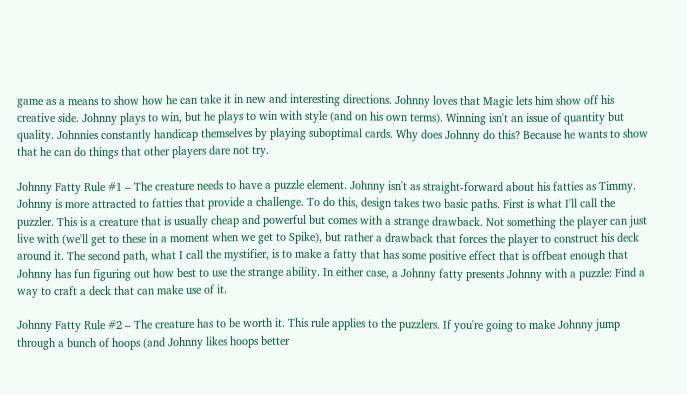game as a means to show how he can take it in new and interesting directions. Johnny loves that Magic lets him show off his creative side. Johnny plays to win, but he plays to win with style (and on his own terms). Winning isn't an issue of quantity but quality. Johnnies constantly handicap themselves by playing suboptimal cards. Why does Johnny do this? Because he wants to show that he can do things that other players dare not try.

Johnny Fatty Rule #1 – The creature needs to have a puzzle element. Johnny isn't as straight-forward about his fatties as Timmy. Johnny is more attracted to fatties that provide a challenge. To do this, design takes two basic paths. First is what I'll call the puzzler. This is a creature that is usually cheap and powerful but comes with a strange drawback. Not something the player can just live with (we'll get to these in a moment when we get to Spike), but rather a drawback that forces the player to construct his deck around it. The second path, what I call the mystifier, is to make a fatty that has some positive effect that is offbeat enough that Johnny has fun figuring out how best to use the strange ability. In either case, a Johnny fatty presents Johnny with a puzzle: Find a way to craft a deck that can make use of it.

Johnny Fatty Rule #2 – The creature has to be worth it. This rule applies to the puzzlers. If you're going to make Johnny jump through a bunch of hoops (and Johnny likes hoops better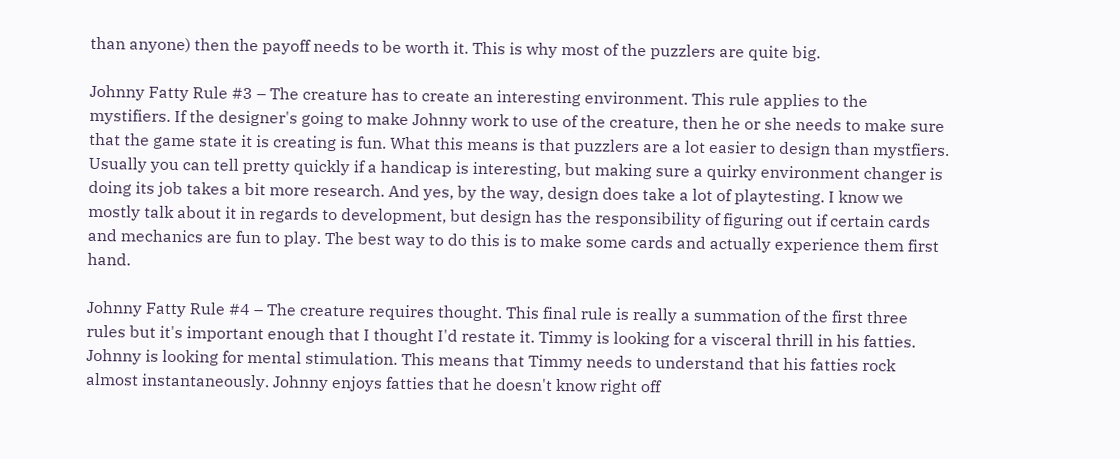than anyone) then the payoff needs to be worth it. This is why most of the puzzlers are quite big.

Johnny Fatty Rule #3 – The creature has to create an interesting environment. This rule applies to the mystifiers. If the designer's going to make Johnny work to use of the creature, then he or she needs to make sure that the game state it is creating is fun. What this means is that puzzlers are a lot easier to design than mystfiers. Usually you can tell pretty quickly if a handicap is interesting, but making sure a quirky environment changer is doing its job takes a bit more research. And yes, by the way, design does take a lot of playtesting. I know we mostly talk about it in regards to development, but design has the responsibility of figuring out if certain cards and mechanics are fun to play. The best way to do this is to make some cards and actually experience them first hand.

Johnny Fatty Rule #4 – The creature requires thought. This final rule is really a summation of the first three rules but it's important enough that I thought I'd restate it. Timmy is looking for a visceral thrill in his fatties. Johnny is looking for mental stimulation. This means that Timmy needs to understand that his fatties rock almost instantaneously. Johnny enjoys fatties that he doesn't know right off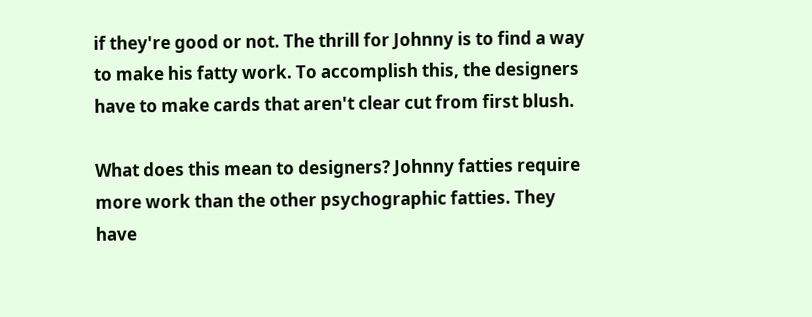if they're good or not. The thrill for Johnny is to find a way to make his fatty work. To accomplish this, the designers have to make cards that aren't clear cut from first blush.

What does this mean to designers? Johnny fatties require more work than the other psychographic fatties. They have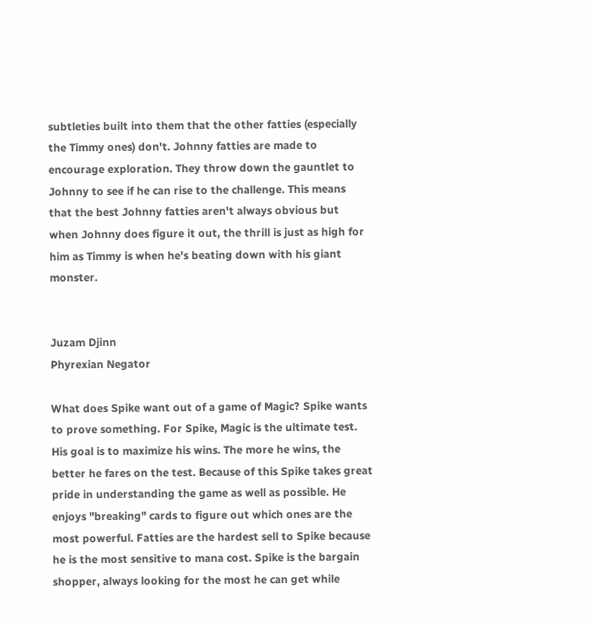subtleties built into them that the other fatties (especially the Timmy ones) don't. Johnny fatties are made to encourage exploration. They throw down the gauntlet to Johnny to see if he can rise to the challenge. This means that the best Johnny fatties aren't always obvious but when Johnny does figure it out, the thrill is just as high for him as Timmy is when he's beating down with his giant monster.


Juzam Djinn
Phyrexian Negator

What does Spike want out of a game of Magic? Spike wants to prove something. For Spike, Magic is the ultimate test. His goal is to maximize his wins. The more he wins, the better he fares on the test. Because of this Spike takes great pride in understanding the game as well as possible. He enjoys "breaking" cards to figure out which ones are the most powerful. Fatties are the hardest sell to Spike because he is the most sensitive to mana cost. Spike is the bargain shopper, always looking for the most he can get while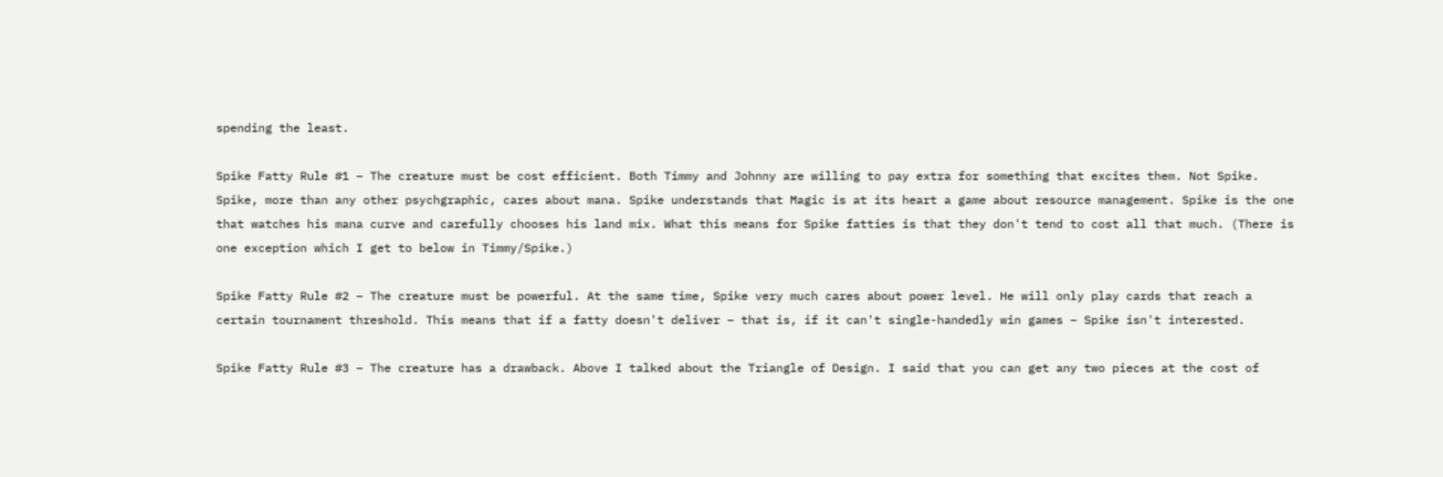spending the least.

Spike Fatty Rule #1 – The creature must be cost efficient. Both Timmy and Johnny are willing to pay extra for something that excites them. Not Spike. Spike, more than any other psychgraphic, cares about mana. Spike understands that Magic is at its heart a game about resource management. Spike is the one that watches his mana curve and carefully chooses his land mix. What this means for Spike fatties is that they don't tend to cost all that much. (There is one exception which I get to below in Timmy/Spike.)

Spike Fatty Rule #2 – The creature must be powerful. At the same time, Spike very much cares about power level. He will only play cards that reach a certain tournament threshold. This means that if a fatty doesn't deliver – that is, if it can't single-handedly win games – Spike isn't interested.

Spike Fatty Rule #3 – The creature has a drawback. Above I talked about the Triangle of Design. I said that you can get any two pieces at the cost of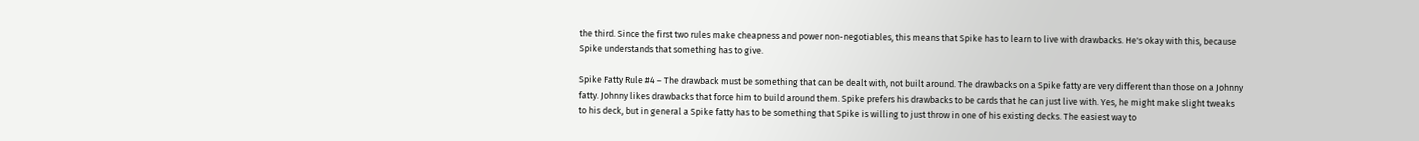the third. Since the first two rules make cheapness and power non-negotiables, this means that Spike has to learn to live with drawbacks. He's okay with this, because Spike understands that something has to give.

Spike Fatty Rule #4 – The drawback must be something that can be dealt with, not built around. The drawbacks on a Spike fatty are very different than those on a Johnny fatty. Johnny likes drawbacks that force him to build around them. Spike prefers his drawbacks to be cards that he can just live with. Yes, he might make slight tweaks to his deck, but in general a Spike fatty has to be something that Spike is willing to just throw in one of his existing decks. The easiest way to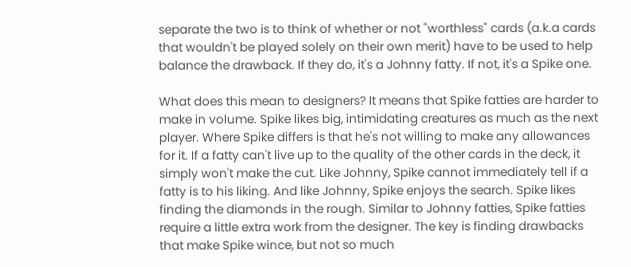separate the two is to think of whether or not "worthless" cards (a.k.a cards that wouldn't be played solely on their own merit) have to be used to help balance the drawback. If they do, it's a Johnny fatty. If not, it's a Spike one.

What does this mean to designers? It means that Spike fatties are harder to make in volume. Spike likes big, intimidating creatures as much as the next player. Where Spike differs is that he's not willing to make any allowances for it. If a fatty can't live up to the quality of the other cards in the deck, it simply won't make the cut. Like Johnny, Spike cannot immediately tell if a fatty is to his liking. And like Johnny, Spike enjoys the search. Spike likes finding the diamonds in the rough. Similar to Johnny fatties, Spike fatties require a little extra work from the designer. The key is finding drawbacks that make Spike wince, but not so much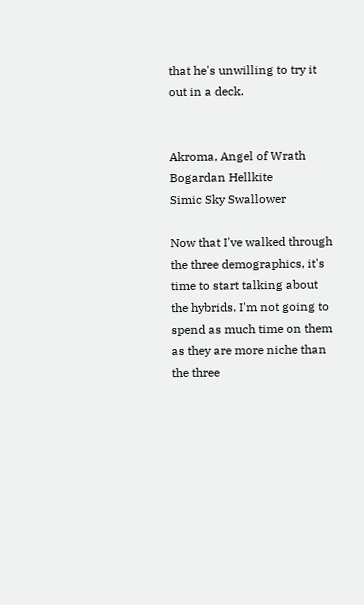that he's unwilling to try it out in a deck.


Akroma, Angel of Wrath
Bogardan Hellkite
Simic Sky Swallower

Now that I've walked through the three demographics, it's time to start talking about the hybrids. I'm not going to spend as much time on them as they are more niche than the three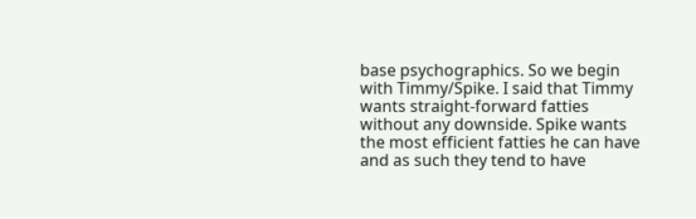base psychographics. So we begin with Timmy/Spike. I said that Timmy wants straight-forward fatties without any downside. Spike wants the most efficient fatties he can have and as such they tend to have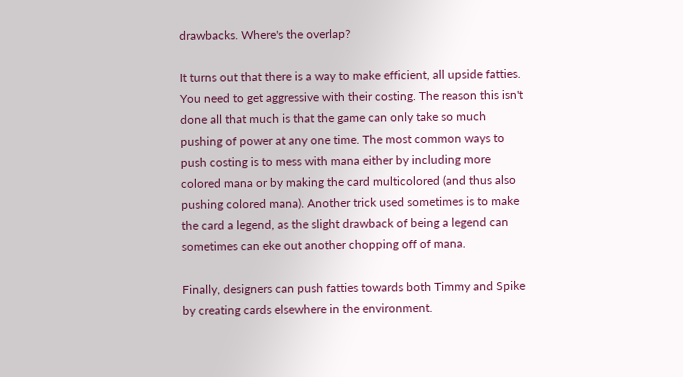drawbacks. Where's the overlap?

It turns out that there is a way to make efficient, all upside fatties. You need to get aggressive with their costing. The reason this isn't done all that much is that the game can only take so much pushing of power at any one time. The most common ways to push costing is to mess with mana either by including more colored mana or by making the card multicolored (and thus also pushing colored mana). Another trick used sometimes is to make the card a legend, as the slight drawback of being a legend can sometimes can eke out another chopping off of mana.

Finally, designers can push fatties towards both Timmy and Spike by creating cards elsewhere in the environment.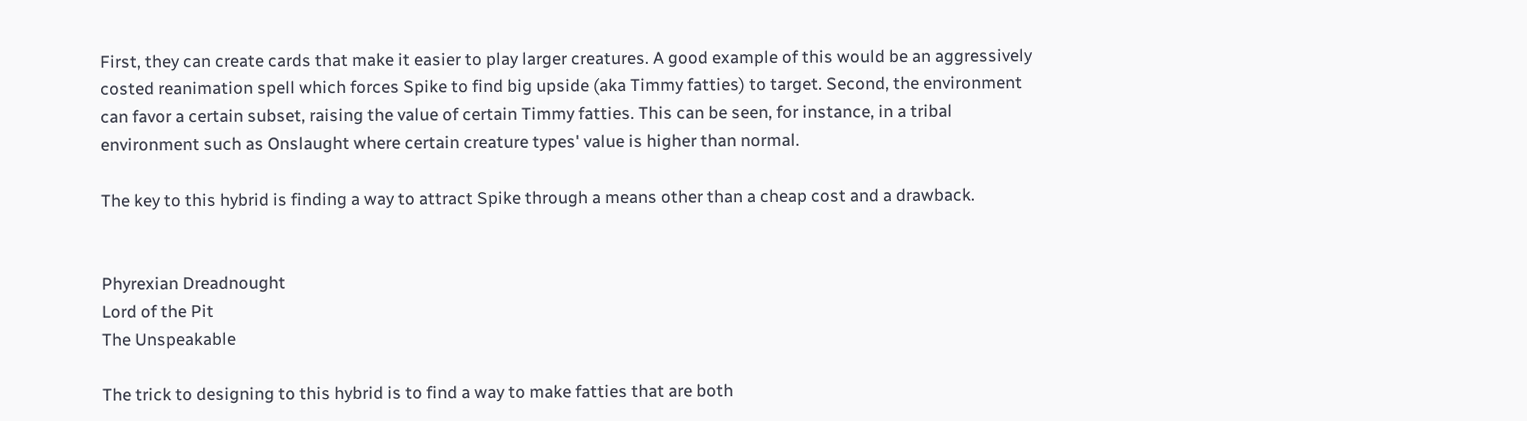First, they can create cards that make it easier to play larger creatures. A good example of this would be an aggressively costed reanimation spell which forces Spike to find big upside (aka Timmy fatties) to target. Second, the environment can favor a certain subset, raising the value of certain Timmy fatties. This can be seen, for instance, in a tribal environment such as Onslaught where certain creature types' value is higher than normal.

The key to this hybrid is finding a way to attract Spike through a means other than a cheap cost and a drawback.


Phyrexian Dreadnought
Lord of the Pit
The Unspeakable

The trick to designing to this hybrid is to find a way to make fatties that are both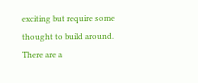exciting but require some thought to build around. There are a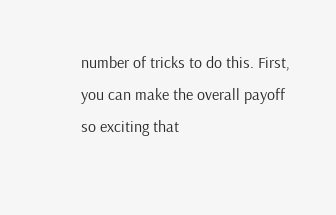number of tricks to do this. First, you can make the overall payoff so exciting that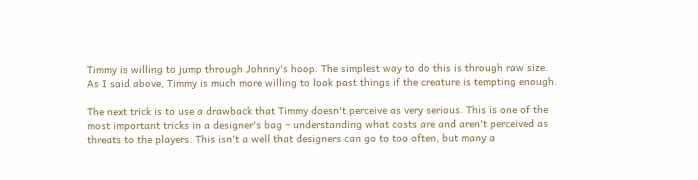Timmy is willing to jump through Johnny's hoop. The simplest way to do this is through raw size. As I said above, Timmy is much more willing to look past things if the creature is tempting enough.

The next trick is to use a drawback that Timmy doesn't perceive as very serious. This is one of the most important tricks in a designer's bag – understanding what costs are and aren't perceived as threats to the players. This isn't a well that designers can go to too often, but many a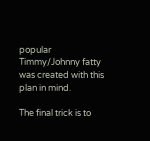popular Timmy/Johnny fatty was created with this plan in mind.

The final trick is to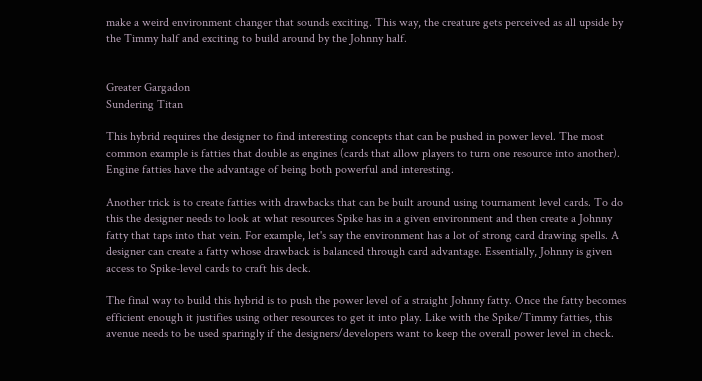make a weird environment changer that sounds exciting. This way, the creature gets perceived as all upside by the Timmy half and exciting to build around by the Johnny half.


Greater Gargadon
Sundering Titan

This hybrid requires the designer to find interesting concepts that can be pushed in power level. The most common example is fatties that double as engines (cards that allow players to turn one resource into another). Engine fatties have the advantage of being both powerful and interesting.

Another trick is to create fatties with drawbacks that can be built around using tournament level cards. To do this the designer needs to look at what resources Spike has in a given environment and then create a Johnny fatty that taps into that vein. For example, let's say the environment has a lot of strong card drawing spells. A designer can create a fatty whose drawback is balanced through card advantage. Essentially, Johnny is given access to Spike-level cards to craft his deck.

The final way to build this hybrid is to push the power level of a straight Johnny fatty. Once the fatty becomes efficient enough it justifies using other resources to get it into play. Like with the Spike/Timmy fatties, this avenue needs to be used sparingly if the designers/developers want to keep the overall power level in check.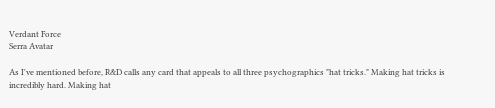Verdant Force
Serra Avatar

As I've mentioned before, R&D calls any card that appeals to all three psychographics "hat tricks." Making hat tricks is incredibly hard. Making hat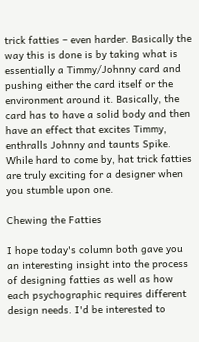trick fatties – even harder. Basically the way this is done is by taking what is essentially a Timmy/Johnny card and pushing either the card itself or the environment around it. Basically, the card has to have a solid body and then have an effect that excites Timmy, enthralls Johnny and taunts Spike. While hard to come by, hat trick fatties are truly exciting for a designer when you stumble upon one.

Chewing the Fatties

I hope today's column both gave you an interesting insight into the process of designing fatties as well as how each psychographic requires different design needs. I'd be interested to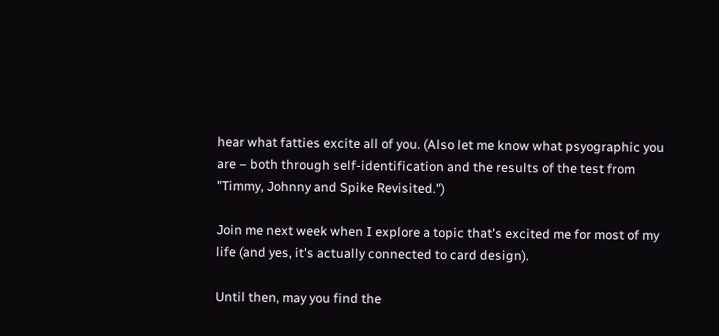hear what fatties excite all of you. (Also let me know what psyographic you are – both through self-identification and the results of the test from "Timmy, Johnny and Spike Revisited.")

Join me next week when I explore a topic that's excited me for most of my life (and yes, it's actually connected to card design).

Until then, may you find the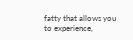fatty that allows you to experience,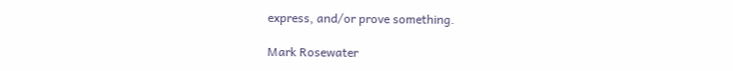express, and/or prove something.

Mark Rosewater